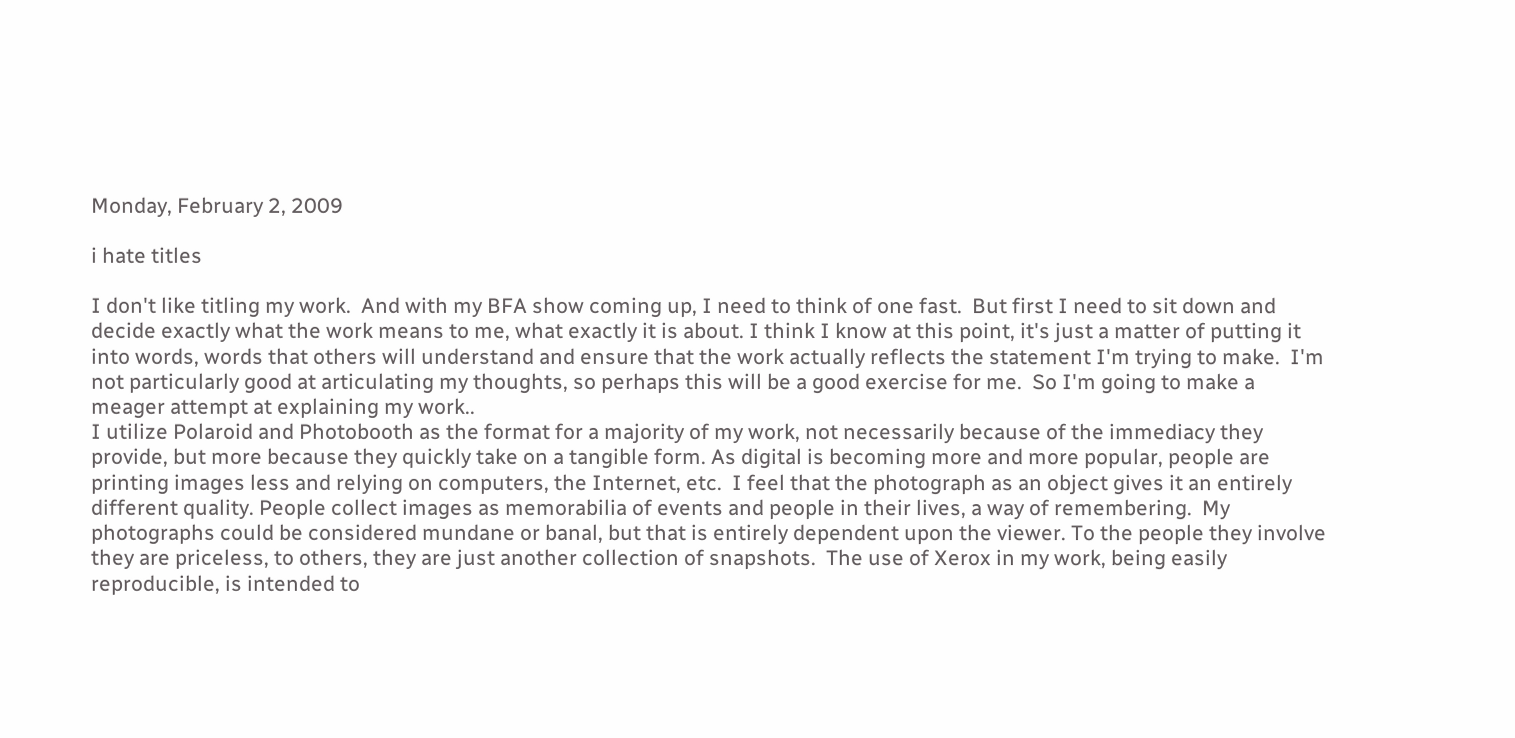Monday, February 2, 2009

i hate titles

I don't like titling my work.  And with my BFA show coming up, I need to think of one fast.  But first I need to sit down and decide exactly what the work means to me, what exactly it is about. I think I know at this point, it's just a matter of putting it into words, words that others will understand and ensure that the work actually reflects the statement I'm trying to make.  I'm not particularly good at articulating my thoughts, so perhaps this will be a good exercise for me.  So I'm going to make a meager attempt at explaining my work..
I utilize Polaroid and Photobooth as the format for a majority of my work, not necessarily because of the immediacy they provide, but more because they quickly take on a tangible form. As digital is becoming more and more popular, people are printing images less and relying on computers, the Internet, etc.  I feel that the photograph as an object gives it an entirely different quality. People collect images as memorabilia of events and people in their lives, a way of remembering.  My photographs could be considered mundane or banal, but that is entirely dependent upon the viewer. To the people they involve they are priceless, to others, they are just another collection of snapshots.  The use of Xerox in my work, being easily reproducible, is intended to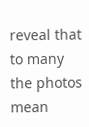reveal that to many the photos mean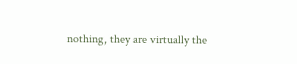nothing, they are virtually the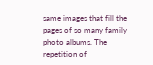same images that fill the pages of so many family photo albums. The repetition of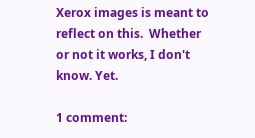Xerox images is meant to reflect on this.  Whether or not it works, I don't know. Yet.

1 comment: